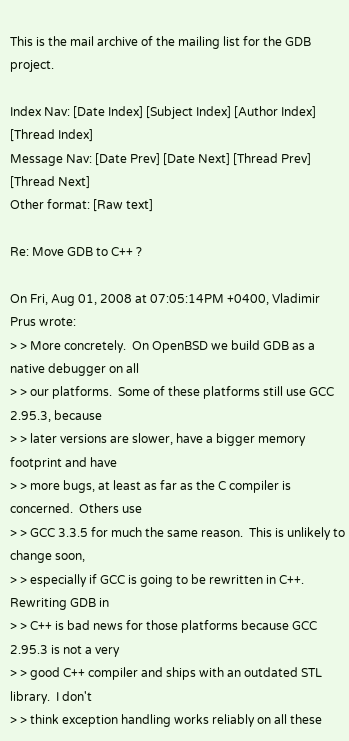This is the mail archive of the mailing list for the GDB project.

Index Nav: [Date Index] [Subject Index] [Author Index] [Thread Index]
Message Nav: [Date Prev] [Date Next] [Thread Prev] [Thread Next]
Other format: [Raw text]

Re: Move GDB to C++ ?

On Fri, Aug 01, 2008 at 07:05:14PM +0400, Vladimir Prus wrote:
> > More concretely.  On OpenBSD we build GDB as a native debugger on all
> > our platforms.  Some of these platforms still use GCC 2.95.3, because
> > later versions are slower, have a bigger memory footprint and have
> > more bugs, at least as far as the C compiler is concerned.  Others use
> > GCC 3.3.5 for much the same reason.  This is unlikely to change soon,
> > especially if GCC is going to be rewritten in C++.  Rewriting GDB in
> > C++ is bad news for those platforms because GCC 2.95.3 is not a very
> > good C++ compiler and ships with an outdated STL library.  I don't
> > think exception handling works reliably on all these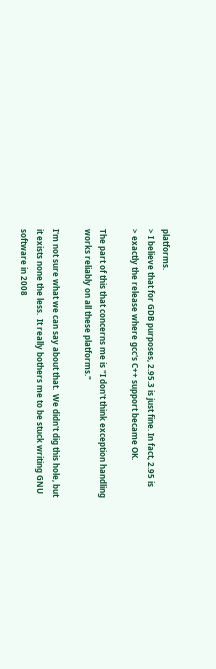platforms.
> I believe that for GDB purposes, 2.95.3 is just fine. In fact, 2.95 is
> exactly the release where gcc's C++ support became OK.

The part of this that concerns me is "I don't think exception handling
works reliably on all these platforms."

I'm not sure what we can say about that.  We didn't dig this hole, but
it exists none the less.  It really bothers me to be stuck writing GNU
software in 2008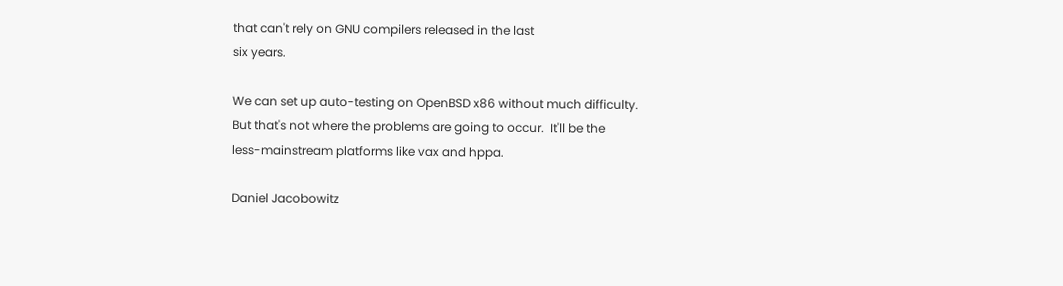that can't rely on GNU compilers released in the last
six years.

We can set up auto-testing on OpenBSD x86 without much difficulty.
But that's not where the problems are going to occur.  It'll be the
less-mainstream platforms like vax and hppa.

Daniel Jacobowitz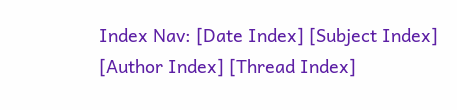Index Nav: [Date Index] [Subject Index] [Author Index] [Thread Index]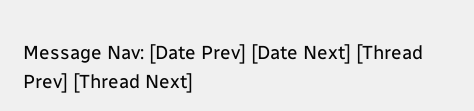Message Nav: [Date Prev] [Date Next] [Thread Prev] [Thread Next]